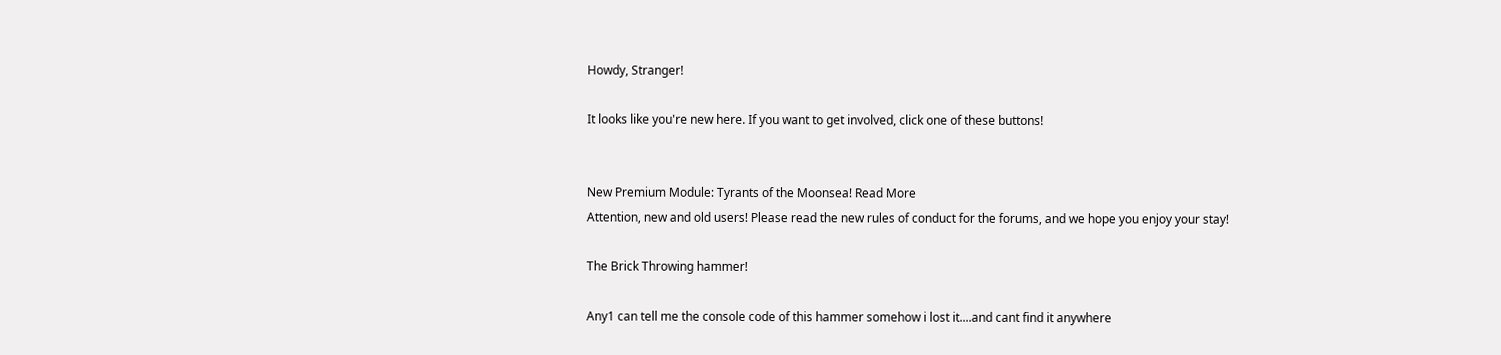Howdy, Stranger!

It looks like you're new here. If you want to get involved, click one of these buttons!


New Premium Module: Tyrants of the Moonsea! Read More
Attention, new and old users! Please read the new rules of conduct for the forums, and we hope you enjoy your stay!

The Brick Throwing hammer!

Any1 can tell me the console code of this hammer somehow i lost it....and cant find it anywhere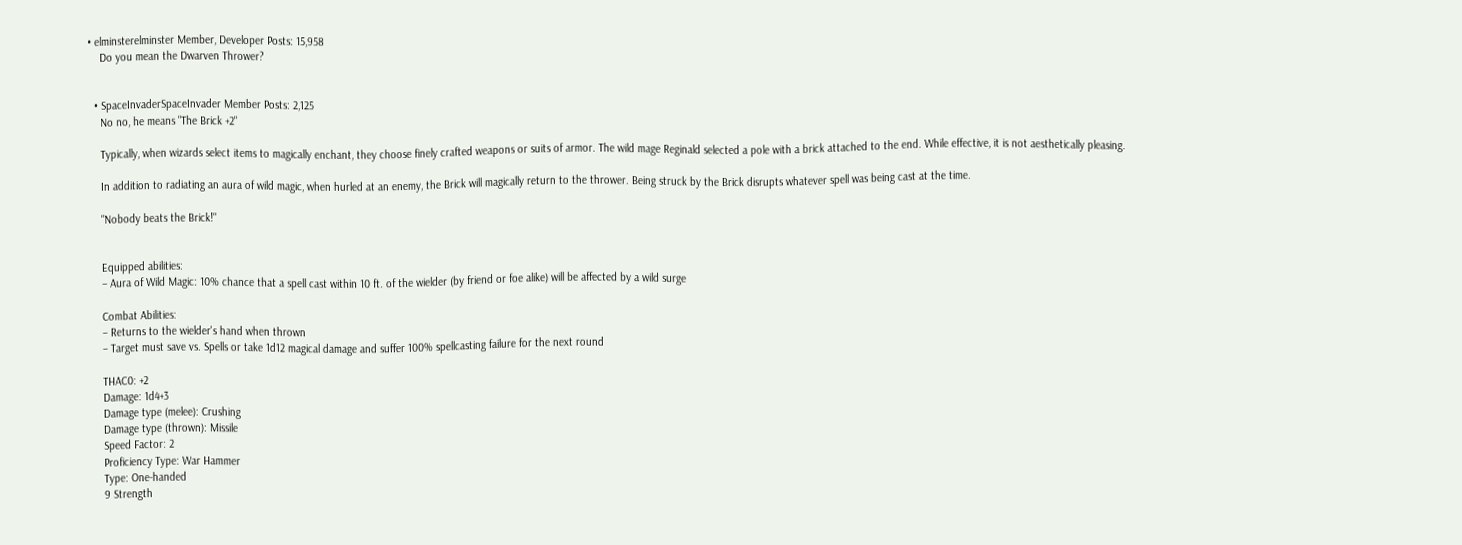• elminsterelminster Member, Developer Posts: 15,958
    Do you mean the Dwarven Thrower?


  • SpaceInvaderSpaceInvader Member Posts: 2,125
    No no, he means "The Brick +2"

    Typically, when wizards select items to magically enchant, they choose finely crafted weapons or suits of armor. The wild mage Reginald selected a pole with a brick attached to the end. While effective, it is not aesthetically pleasing.

    In addition to radiating an aura of wild magic, when hurled at an enemy, the Brick will magically return to the thrower. Being struck by the Brick disrupts whatever spell was being cast at the time.

    "Nobody beats the Brick!"


    Equipped abilities:
    – Aura of Wild Magic: 10% chance that a spell cast within 10 ft. of the wielder (by friend or foe alike) will be affected by a wild surge

    Combat Abilities:
    – Returns to the wielder's hand when thrown
    – Target must save vs. Spells or take 1d12 magical damage and suffer 100% spellcasting failure for the next round

    THAC0: +2
    Damage: 1d4+3
    Damage type (melee): Crushing
    Damage type (thrown): Missile
    Speed Factor: 2
    Proficiency Type: War Hammer
    Type: One-handed
    9 Strength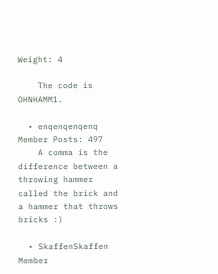Weight: 4

    The code is OHNHAMM1.

  • enqenqenqenq Member Posts: 497
    A comma is the difference between a throwing hammer called the brick and a hammer that throws bricks :)

  • SkaffenSkaffen Member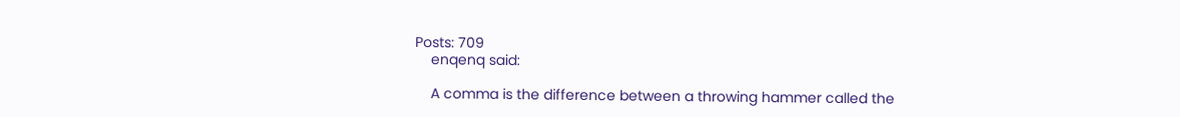Posts: 709
    enqenq said:

    A comma is the difference between a throwing hammer called the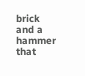brick and a hammer that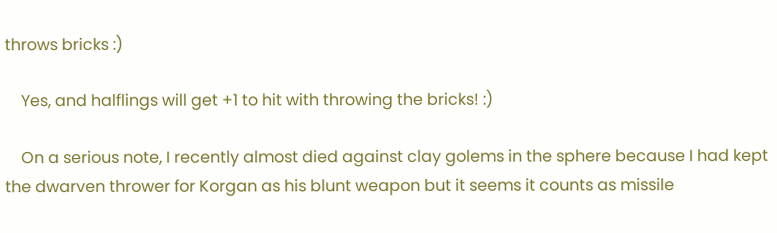throws bricks :)

    Yes, and halflings will get +1 to hit with throwing the bricks! :)

    On a serious note, I recently almost died against clay golems in the sphere because I had kept the dwarven thrower for Korgan as his blunt weapon but it seems it counts as missile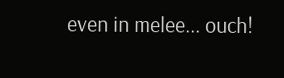even in melee... ouch!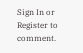Sign In or Register to comment.